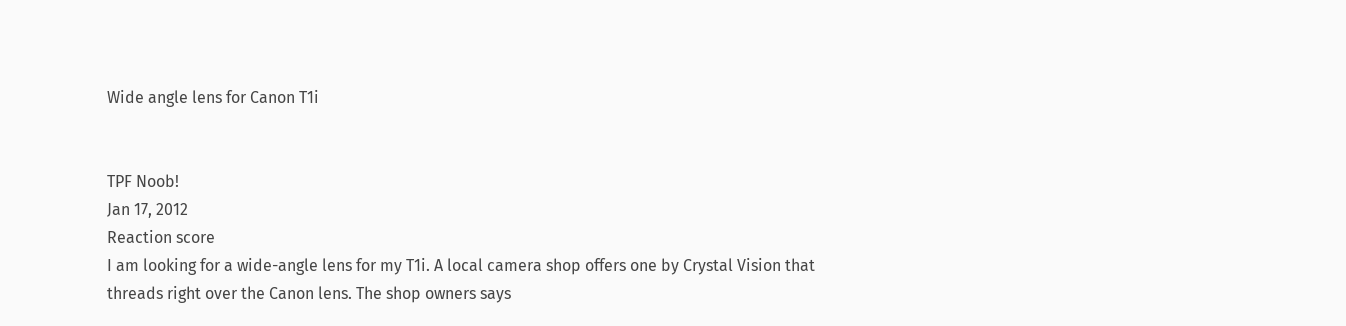Wide angle lens for Canon T1i


TPF Noob!
Jan 17, 2012
Reaction score
I am looking for a wide-angle lens for my T1i. A local camera shop offers one by Crystal Vision that threads right over the Canon lens. The shop owners says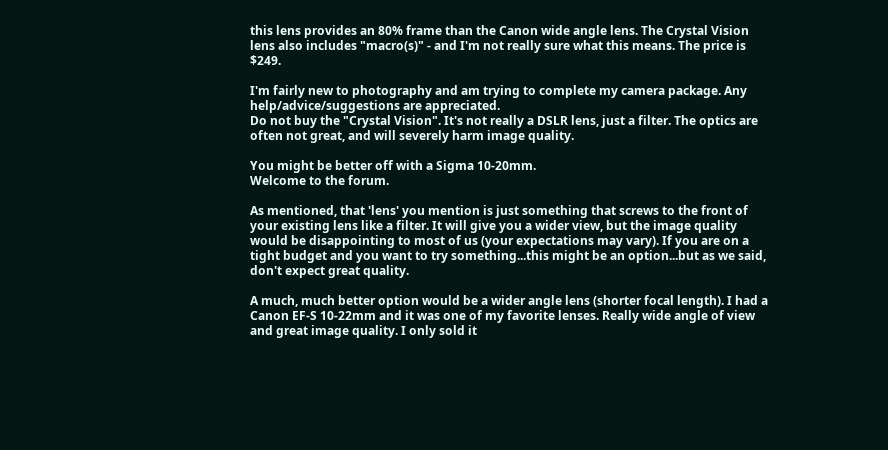this lens provides an 80% frame than the Canon wide angle lens. The Crystal Vision lens also includes "macro(s)" - and I'm not really sure what this means. The price is $249.

I'm fairly new to photography and am trying to complete my camera package. Any help/advice/suggestions are appreciated.
Do not buy the "Crystal Vision". It's not really a DSLR lens, just a filter. The optics are often not great, and will severely harm image quality.

You might be better off with a Sigma 10-20mm.
Welcome to the forum.

As mentioned, that 'lens' you mention is just something that screws to the front of your existing lens like a filter. It will give you a wider view, but the image quality would be disappointing to most of us (your expectations may vary). If you are on a tight budget and you want to try something...this might be an option...but as we said, don't expect great quality.

A much, much better option would be a wider angle lens (shorter focal length). I had a Canon EF-S 10-22mm and it was one of my favorite lenses. Really wide angle of view and great image quality. I only sold it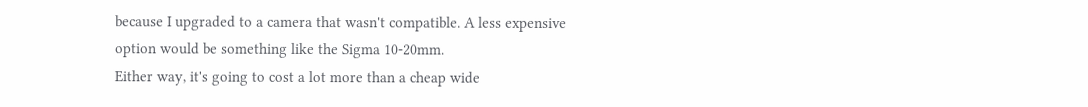because I upgraded to a camera that wasn't compatible. A less expensive option would be something like the Sigma 10-20mm.
Either way, it's going to cost a lot more than a cheap wide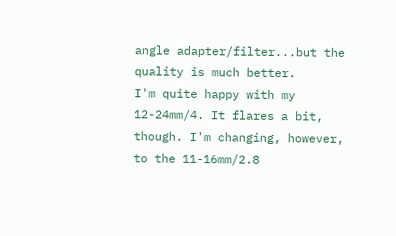angle adapter/filter...but the quality is much better.
I'm quite happy with my 12-24mm/4. It flares a bit, though. I'm changing, however, to the 11-16mm/2.8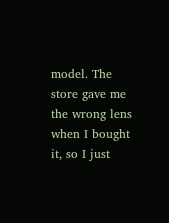model. The store gave me the wrong lens when I bought it, so I just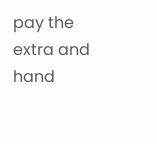pay the extra and hand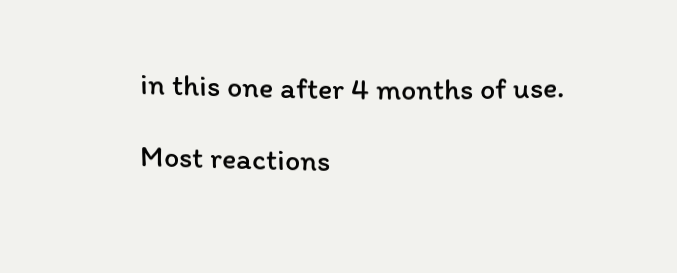in this one after 4 months of use.

Most reactions